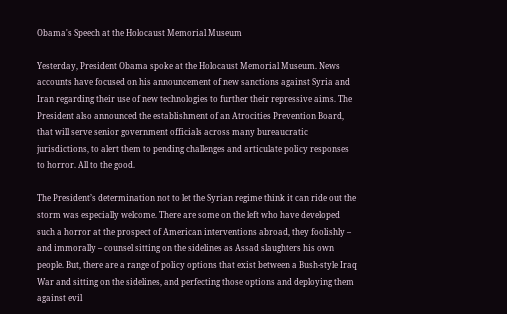Obama's Speech at the Holocaust Memorial Museum

Yesterday, President Obama spoke at the Holocaust Memorial Museum. News accounts have focused on his announcement of new sanctions against Syria and Iran regarding their use of new technologies to further their repressive aims. The President also announced the establishment of an Atrocities Prevention Board, that will serve senior government officials across many bureaucratic jurisdictions, to alert them to pending challenges and articulate policy responses to horror. All to the good.

The President’s determination not to let the Syrian regime think it can ride out the storm was especially welcome. There are some on the left who have developed such a horror at the prospect of American interventions abroad, they foolishly – and immorally – counsel sitting on the sidelines as Assad slaughters his own people. But, there are a range of policy options that exist between a Bush-style Iraq War and sitting on the sidelines, and perfecting those options and deploying them against evil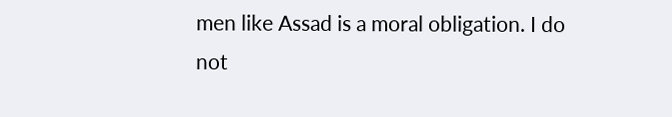men like Assad is a moral obligation. I do not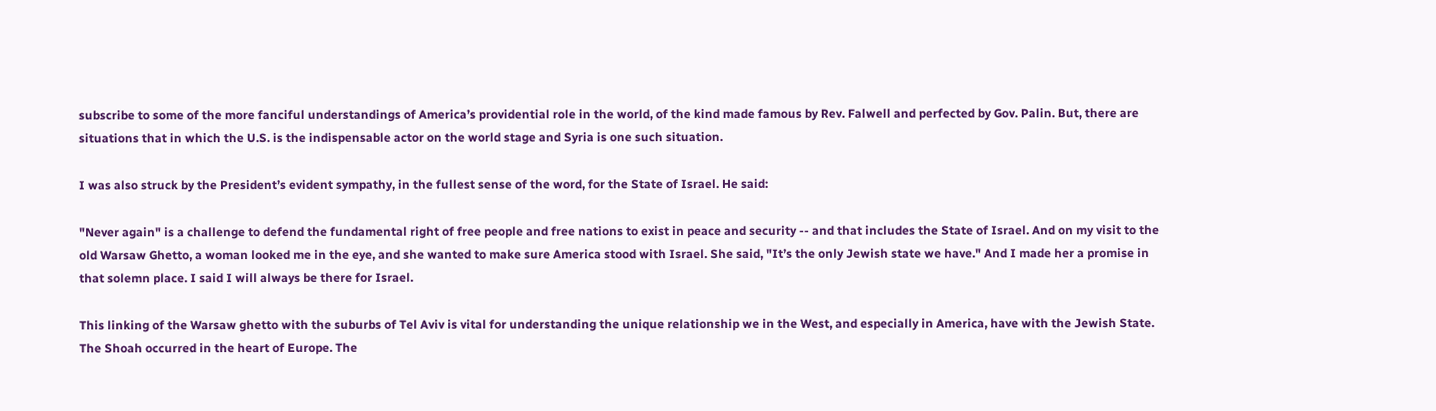subscribe to some of the more fanciful understandings of America’s providential role in the world, of the kind made famous by Rev. Falwell and perfected by Gov. Palin. But, there are situations that in which the U.S. is the indispensable actor on the world stage and Syria is one such situation.

I was also struck by the President’s evident sympathy, in the fullest sense of the word, for the State of Israel. He said:

"Never again" is a challenge to defend the fundamental right of free people and free nations to exist in peace and security -- and that includes the State of Israel. And on my visit to the old Warsaw Ghetto, a woman looked me in the eye, and she wanted to make sure America stood with Israel. She said, "It’s the only Jewish state we have." And I made her a promise in that solemn place. I said I will always be there for Israel.

This linking of the Warsaw ghetto with the suburbs of Tel Aviv is vital for understanding the unique relationship we in the West, and especially in America, have with the Jewish State. The Shoah occurred in the heart of Europe. The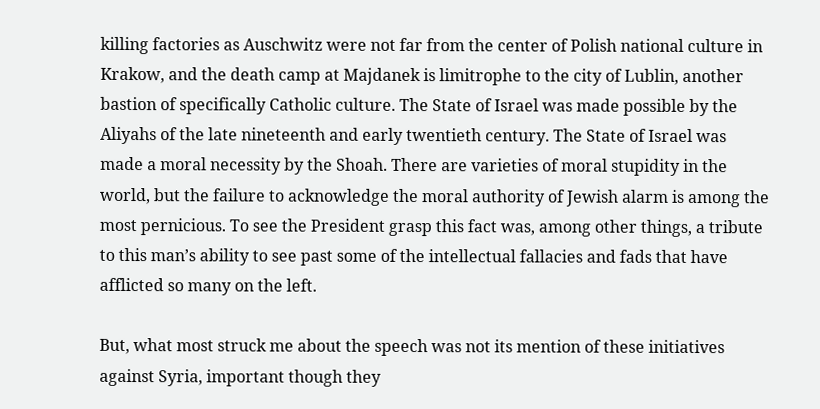killing factories as Auschwitz were not far from the center of Polish national culture in Krakow, and the death camp at Majdanek is limitrophe to the city of Lublin, another bastion of specifically Catholic culture. The State of Israel was made possible by the Aliyahs of the late nineteenth and early twentieth century. The State of Israel was made a moral necessity by the Shoah. There are varieties of moral stupidity in the world, but the failure to acknowledge the moral authority of Jewish alarm is among the most pernicious. To see the President grasp this fact was, among other things, a tribute to this man’s ability to see past some of the intellectual fallacies and fads that have afflicted so many on the left.

But, what most struck me about the speech was not its mention of these initiatives against Syria, important though they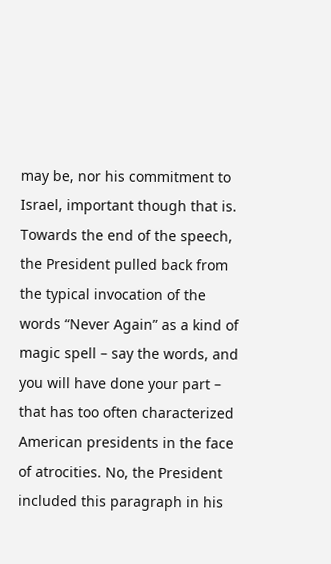may be, nor his commitment to Israel, important though that is. Towards the end of the speech, the President pulled back from the typical invocation of the words “Never Again” as a kind of magic spell – say the words, and you will have done your part – that has too often characterized American presidents in the face of atrocities. No, the President included this paragraph in his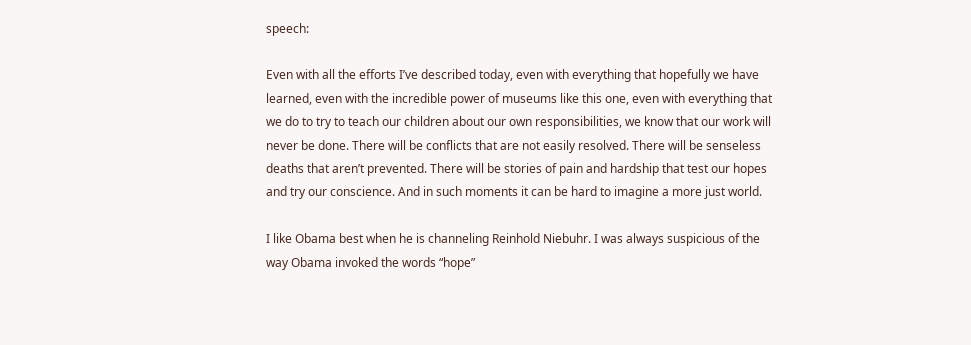speech:

Even with all the efforts I’ve described today, even with everything that hopefully we have learned, even with the incredible power of museums like this one, even with everything that we do to try to teach our children about our own responsibilities, we know that our work will never be done. There will be conflicts that are not easily resolved. There will be senseless deaths that aren’t prevented. There will be stories of pain and hardship that test our hopes and try our conscience. And in such moments it can be hard to imagine a more just world.

I like Obama best when he is channeling Reinhold Niebuhr. I was always suspicious of the way Obama invoked the words “hope”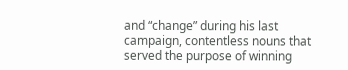and “change” during his last campaign, contentless nouns that served the purpose of winning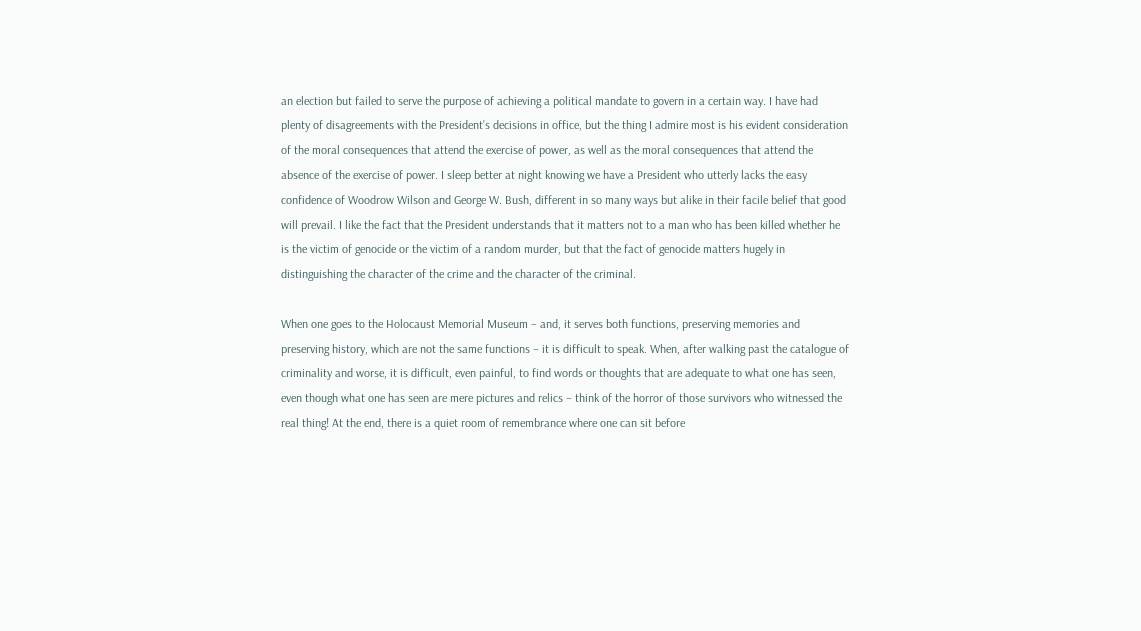an election but failed to serve the purpose of achieving a political mandate to govern in a certain way. I have had plenty of disagreements with the President’s decisions in office, but the thing I admire most is his evident consideration of the moral consequences that attend the exercise of power, as well as the moral consequences that attend the absence of the exercise of power. I sleep better at night knowing we have a President who utterly lacks the easy confidence of Woodrow Wilson and George W. Bush, different in so many ways but alike in their facile belief that good will prevail. I like the fact that the President understands that it matters not to a man who has been killed whether he is the victim of genocide or the victim of a random murder, but that the fact of genocide matters hugely in distinguishing the character of the crime and the character of the criminal.

When one goes to the Holocaust Memorial Museum – and, it serves both functions, preserving memories and preserving history, which are not the same functions – it is difficult to speak. When, after walking past the catalogue of criminality and worse, it is difficult, even painful, to find words or thoughts that are adequate to what one has seen, even though what one has seen are mere pictures and relics – think of the horror of those survivors who witnessed the real thing! At the end, there is a quiet room of remembrance where one can sit before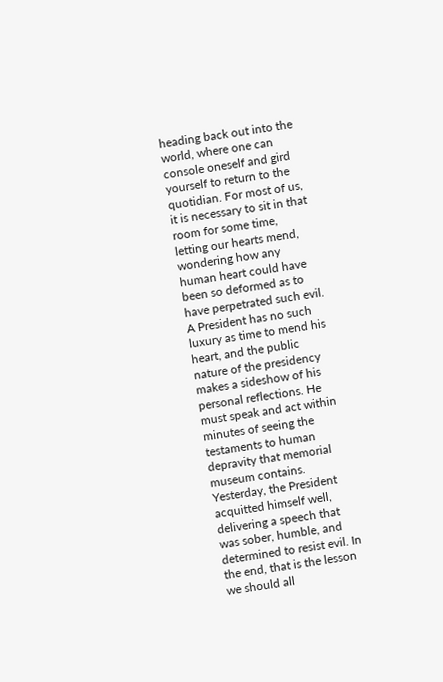heading back out into the world, where one can console oneself and gird yourself to return to the quotidian. For most of us, it is necessary to sit in that room for some time, letting our hearts mend, wondering how any human heart could have been so deformed as to have perpetrated such evil. A President has no such luxury as time to mend his heart, and the public nature of the presidency makes a sideshow of his personal reflections. He must speak and act within minutes of seeing the testaments to human depravity that memorial museum contains. Yesterday, the President acquitted himself well, delivering a speech that was sober, humble, and determined to resist evil. In the end, that is the lesson we should all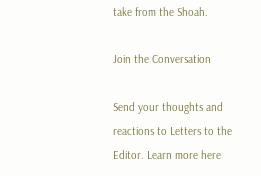take from the Shoah.

Join the Conversation

Send your thoughts and reactions to Letters to the Editor. Learn more here